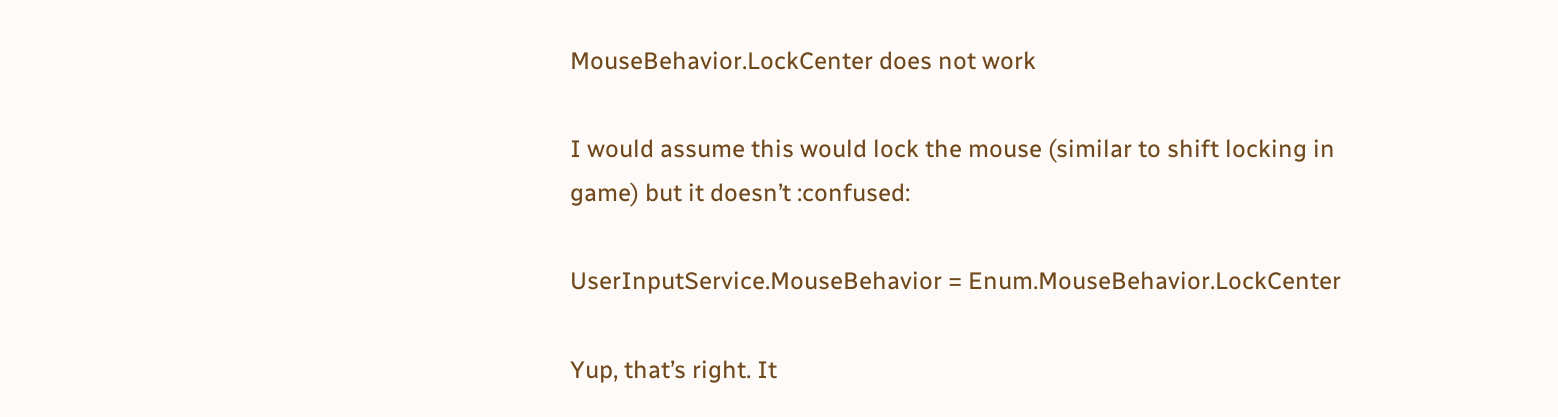MouseBehavior.LockCenter does not work

I would assume this would lock the mouse (similar to shift locking in game) but it doesn’t :confused:

UserInputService.MouseBehavior = Enum.MouseBehavior.LockCenter

Yup, that’s right. It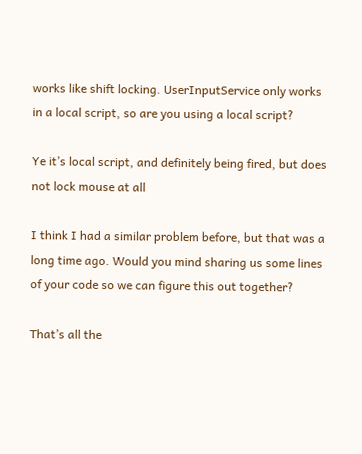works like shift locking. UserInputService only works in a local script, so are you using a local script?

Ye it’s local script, and definitely being fired, but does not lock mouse at all

I think I had a similar problem before, but that was a long time ago. Would you mind sharing us some lines of your code so we can figure this out together?

That’s all the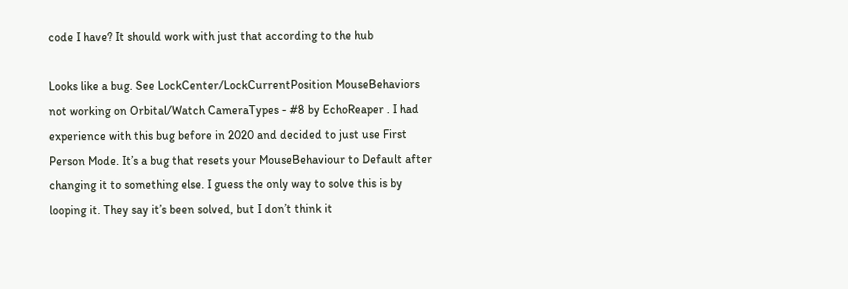code I have? It should work with just that according to the hub

Looks like a bug. See LockCenter/LockCurrentPosition MouseBehaviors not working on Orbital/Watch CameraTypes - #8 by EchoReaper . I had experience with this bug before in 2020 and decided to just use First Person Mode. It’s a bug that resets your MouseBehaviour to Default after changing it to something else. I guess the only way to solve this is by looping it. They say it’s been solved, but I don’t think it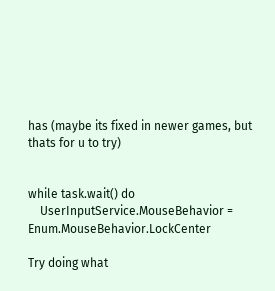has (maybe its fixed in newer games, but thats for u to try)


while task.wait() do
    UserInputService.MouseBehavior = Enum.MouseBehavior.LockCenter

Try doing what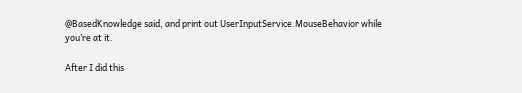@BasedKnowledge said, and print out UserInputService.MouseBehavior while you’re at it.

After I did this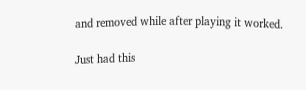and removed while after playing it worked.

Just had this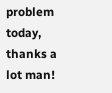problem today, thanks a lot man!